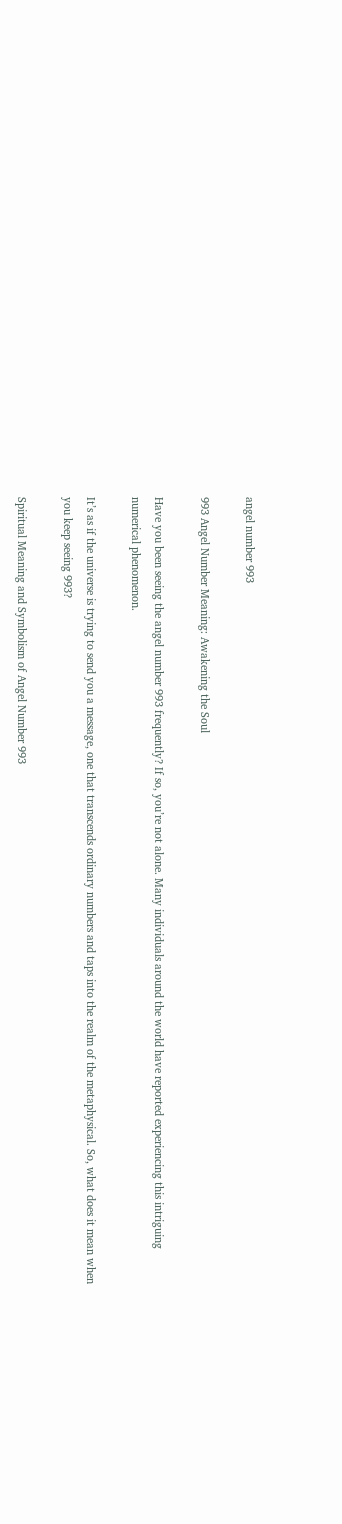angel number 993

993 Angel Number Meaning: Awakening the Soul

Have you been seeing the angel number 993 frequently? If so, you’re not alone. Many individuals around the world have reported experiencing this intriguing numerical phenomenon.

It’s as if the universe is trying to send you a message, one that transcends ordinary numbers and taps into the realm of the metaphysical. So, what does it mean when you keep seeing 993?

Spiritual Meaning and Symbolism of Angel Number 993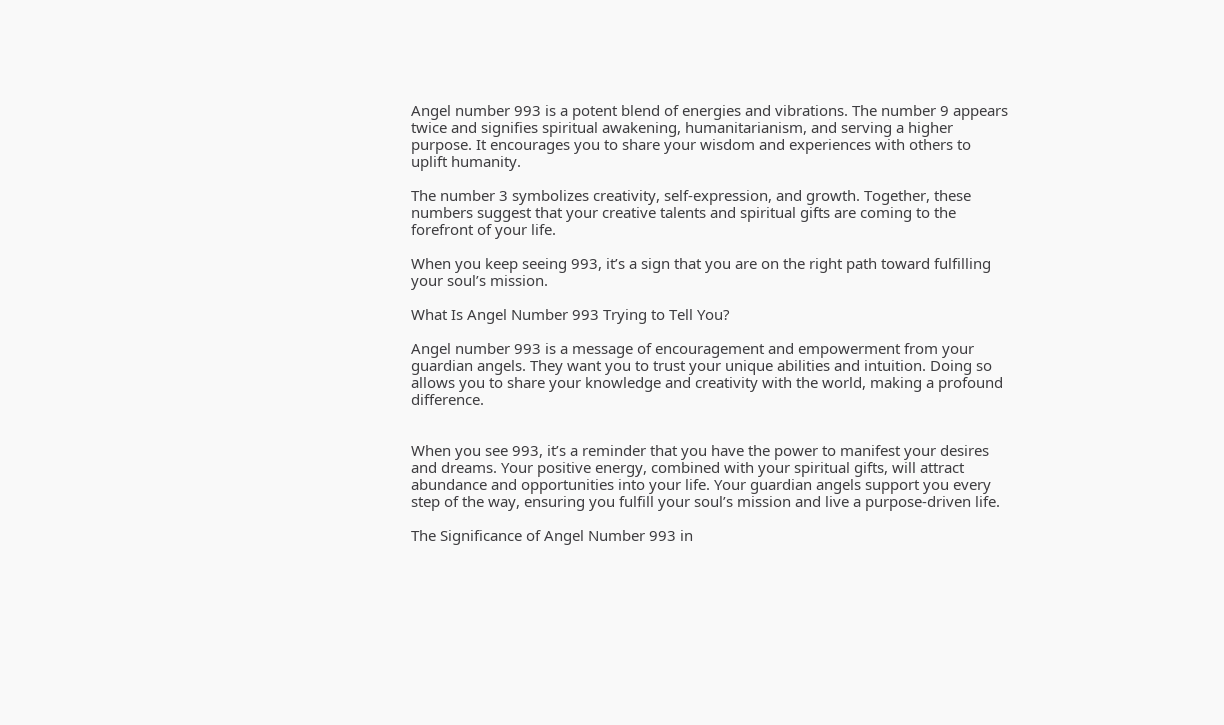Angel number 993 is a potent blend of energies and vibrations. The number 9 appears twice and signifies spiritual awakening, humanitarianism, and serving a higher purpose. It encourages you to share your wisdom and experiences with others to uplift humanity.

The number 3 symbolizes creativity, self-expression, and growth. Together, these numbers suggest that your creative talents and spiritual gifts are coming to the forefront of your life.

When you keep seeing 993, it’s a sign that you are on the right path toward fulfilling your soul’s mission.

What Is Angel Number 993 Trying to Tell You?

Angel number 993 is a message of encouragement and empowerment from your guardian angels. They want you to trust your unique abilities and intuition. Doing so allows you to share your knowledge and creativity with the world, making a profound difference.


When you see 993, it’s a reminder that you have the power to manifest your desires and dreams. Your positive energy, combined with your spiritual gifts, will attract abundance and opportunities into your life. Your guardian angels support you every step of the way, ensuring you fulfill your soul’s mission and live a purpose-driven life.

The Significance of Angel Number 993 in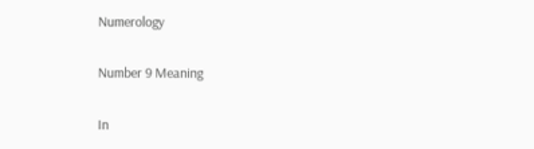Numerology

Number 9 Meaning

In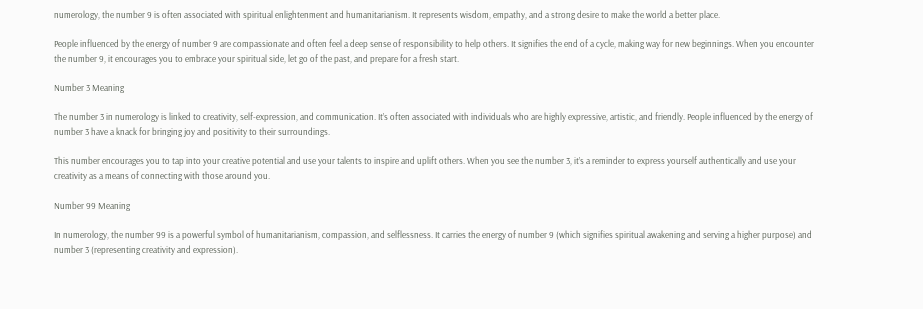numerology, the number 9 is often associated with spiritual enlightenment and humanitarianism. It represents wisdom, empathy, and a strong desire to make the world a better place.

People influenced by the energy of number 9 are compassionate and often feel a deep sense of responsibility to help others. It signifies the end of a cycle, making way for new beginnings. When you encounter the number 9, it encourages you to embrace your spiritual side, let go of the past, and prepare for a fresh start.

Number 3 Meaning

The number 3 in numerology is linked to creativity, self-expression, and communication. It’s often associated with individuals who are highly expressive, artistic, and friendly. People influenced by the energy of number 3 have a knack for bringing joy and positivity to their surroundings.

This number encourages you to tap into your creative potential and use your talents to inspire and uplift others. When you see the number 3, it’s a reminder to express yourself authentically and use your creativity as a means of connecting with those around you.

Number 99 Meaning

In numerology, the number 99 is a powerful symbol of humanitarianism, compassion, and selflessness. It carries the energy of number 9 (which signifies spiritual awakening and serving a higher purpose) and number 3 (representing creativity and expression).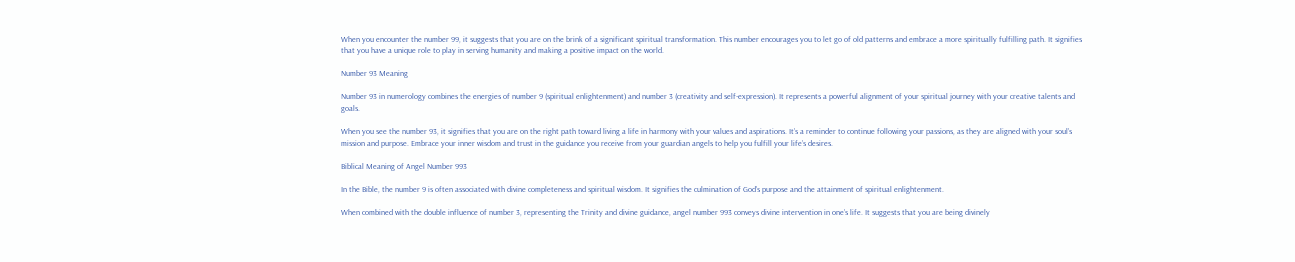When you encounter the number 99, it suggests that you are on the brink of a significant spiritual transformation. This number encourages you to let go of old patterns and embrace a more spiritually fulfilling path. It signifies that you have a unique role to play in serving humanity and making a positive impact on the world.

Number 93 Meaning

Number 93 in numerology combines the energies of number 9 (spiritual enlightenment) and number 3 (creativity and self-expression). It represents a powerful alignment of your spiritual journey with your creative talents and goals.

When you see the number 93, it signifies that you are on the right path toward living a life in harmony with your values and aspirations. It’s a reminder to continue following your passions, as they are aligned with your soul’s mission and purpose. Embrace your inner wisdom and trust in the guidance you receive from your guardian angels to help you fulfill your life’s desires.

Biblical Meaning of Angel Number 993

In the Bible, the number 9 is often associated with divine completeness and spiritual wisdom. It signifies the culmination of God’s purpose and the attainment of spiritual enlightenment.

When combined with the double influence of number 3, representing the Trinity and divine guidance, angel number 993 conveys divine intervention in one’s life. It suggests that you are being divinely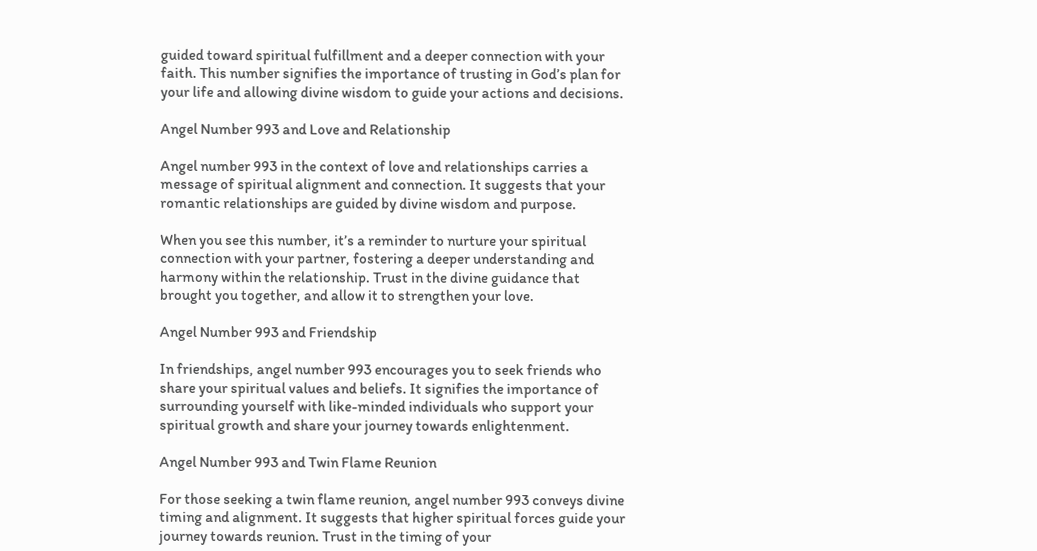guided toward spiritual fulfillment and a deeper connection with your faith. This number signifies the importance of trusting in God’s plan for your life and allowing divine wisdom to guide your actions and decisions.

Angel Number 993 and Love and Relationship

Angel number 993 in the context of love and relationships carries a message of spiritual alignment and connection. It suggests that your romantic relationships are guided by divine wisdom and purpose.

When you see this number, it’s a reminder to nurture your spiritual connection with your partner, fostering a deeper understanding and harmony within the relationship. Trust in the divine guidance that brought you together, and allow it to strengthen your love.

Angel Number 993 and Friendship

In friendships, angel number 993 encourages you to seek friends who share your spiritual values and beliefs. It signifies the importance of surrounding yourself with like-minded individuals who support your spiritual growth and share your journey towards enlightenment.

Angel Number 993 and Twin Flame Reunion

For those seeking a twin flame reunion, angel number 993 conveys divine timing and alignment. It suggests that higher spiritual forces guide your journey towards reunion. Trust in the timing of your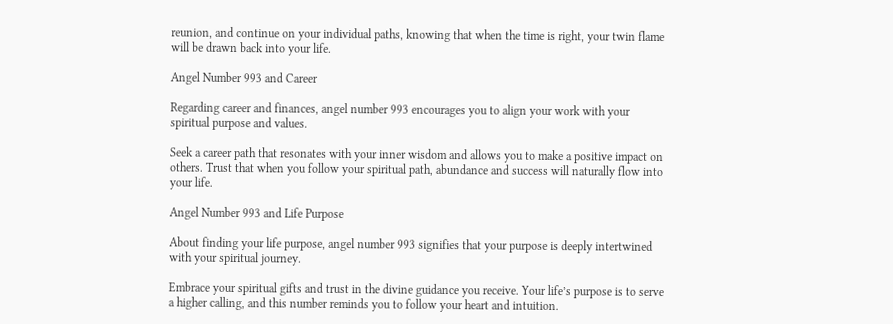reunion, and continue on your individual paths, knowing that when the time is right, your twin flame will be drawn back into your life.

Angel Number 993 and Career

Regarding career and finances, angel number 993 encourages you to align your work with your spiritual purpose and values.

Seek a career path that resonates with your inner wisdom and allows you to make a positive impact on others. Trust that when you follow your spiritual path, abundance and success will naturally flow into your life.

Angel Number 993 and Life Purpose

About finding your life purpose, angel number 993 signifies that your purpose is deeply intertwined with your spiritual journey.

Embrace your spiritual gifts and trust in the divine guidance you receive. Your life’s purpose is to serve a higher calling, and this number reminds you to follow your heart and intuition.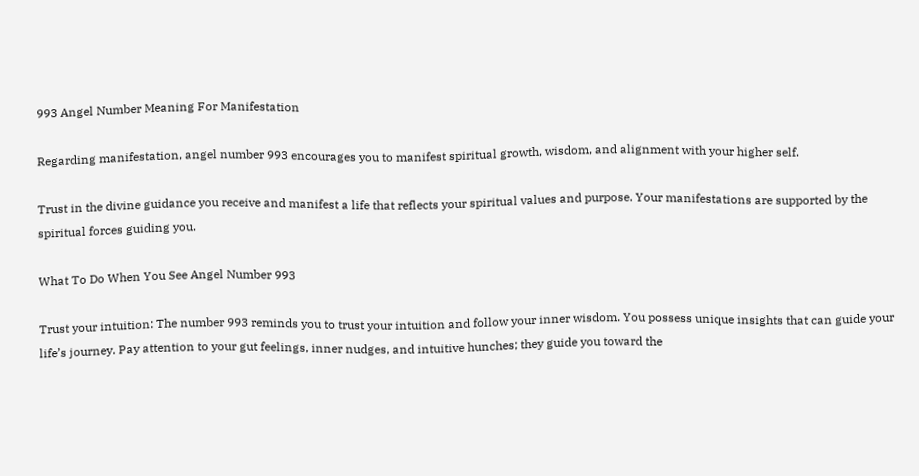993 Angel Number Meaning For Manifestation

Regarding manifestation, angel number 993 encourages you to manifest spiritual growth, wisdom, and alignment with your higher self.

Trust in the divine guidance you receive and manifest a life that reflects your spiritual values and purpose. Your manifestations are supported by the spiritual forces guiding you.

What To Do When You See Angel Number 993

Trust your intuition: The number 993 reminds you to trust your intuition and follow your inner wisdom. You possess unique insights that can guide your life’s journey. Pay attention to your gut feelings, inner nudges, and intuitive hunches; they guide you toward the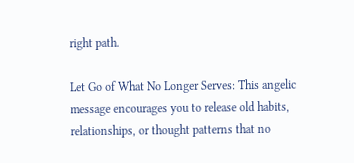right path.

Let Go of What No Longer Serves: This angelic message encourages you to release old habits, relationships, or thought patterns that no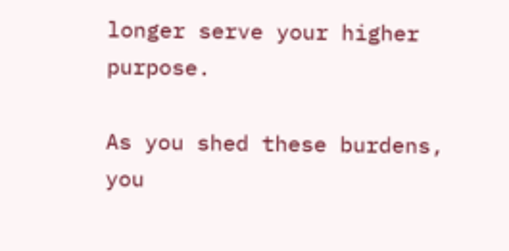longer serve your higher purpose.

As you shed these burdens, you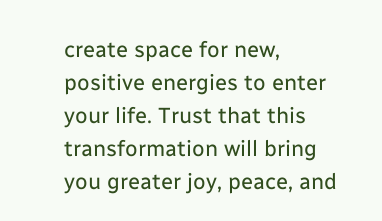create space for new, positive energies to enter your life. Trust that this transformation will bring you greater joy, peace, and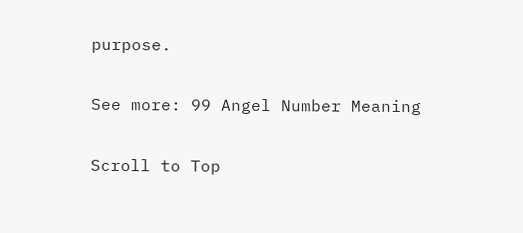purpose.

See more: 99 Angel Number Meaning

Scroll to Top